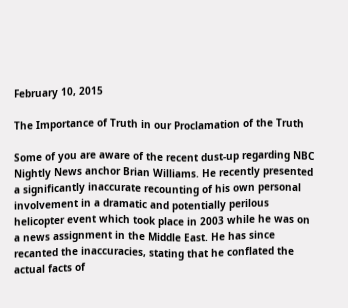February 10, 2015

The Importance of Truth in our Proclamation of the Truth

Some of you are aware of the recent dust-up regarding NBC Nightly News anchor Brian Williams. He recently presented a significantly inaccurate recounting of his own personal involvement in a dramatic and potentially perilous helicopter event which took place in 2003 while he was on a news assignment in the Middle East. He has since recanted the inaccuracies, stating that he conflated the actual facts of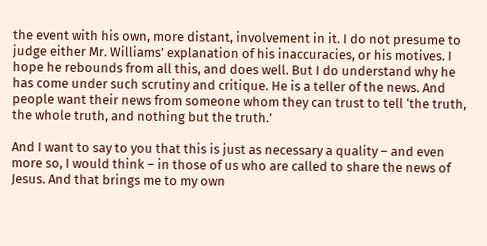the event with his own, more distant, involvement in it. I do not presume to judge either Mr. Williams’ explanation of his inaccuracies, or his motives. I hope he rebounds from all this, and does well. But I do understand why he has come under such scrutiny and critique. He is a teller of the news. And people want their news from someone whom they can trust to tell ‘the truth, the whole truth, and nothing but the truth.’

And I want to say to you that this is just as necessary a quality – and even more so, I would think – in those of us who are called to share the news of Jesus. And that brings me to my own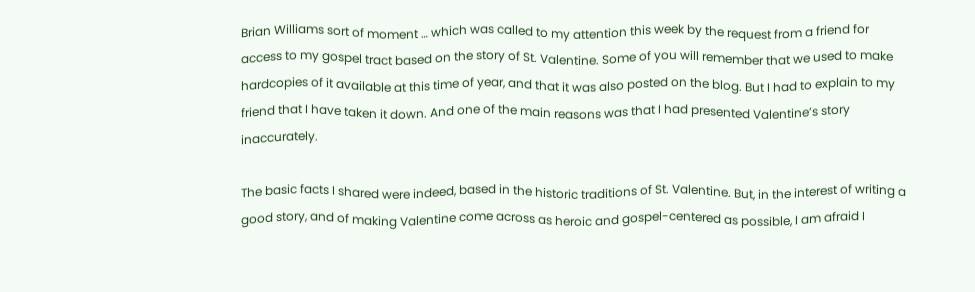Brian Williams sort of moment … which was called to my attention this week by the request from a friend for access to my gospel tract based on the story of St. Valentine. Some of you will remember that we used to make hardcopies of it available at this time of year, and that it was also posted on the blog. But I had to explain to my friend that I have taken it down. And one of the main reasons was that I had presented Valentine’s story inaccurately.

The basic facts I shared were indeed, based in the historic traditions of St. Valentine. But, in the interest of writing a good story, and of making Valentine come across as heroic and gospel-centered as possible, I am afraid I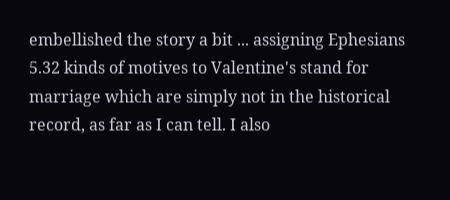embellished the story a bit ... assigning Ephesians 5.32 kinds of motives to Valentine's stand for marriage which are simply not in the historical record, as far as I can tell. I also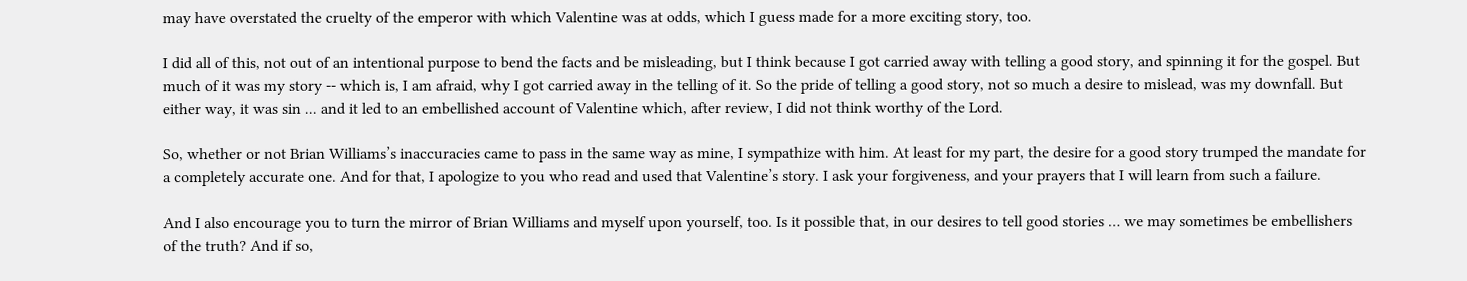may have overstated the cruelty of the emperor with which Valentine was at odds, which I guess made for a more exciting story, too.

I did all of this, not out of an intentional purpose to bend the facts and be misleading, but I think because I got carried away with telling a good story, and spinning it for the gospel. But much of it was my story -- which is, I am afraid, why I got carried away in the telling of it. So the pride of telling a good story, not so much a desire to mislead, was my downfall. But either way, it was sin ... and it led to an embellished account of Valentine which, after review, I did not think worthy of the Lord.

So, whether or not Brian Williams’s inaccuracies came to pass in the same way as mine, I sympathize with him. At least for my part, the desire for a good story trumped the mandate for a completely accurate one. And for that, I apologize to you who read and used that Valentine’s story. I ask your forgiveness, and your prayers that I will learn from such a failure.

And I also encourage you to turn the mirror of Brian Williams and myself upon yourself, too. Is it possible that, in our desires to tell good stories … we may sometimes be embellishers of the truth? And if so,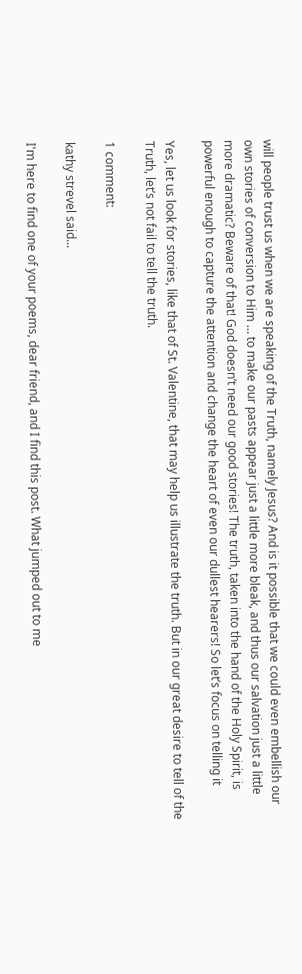will people trust us when we are speaking of the Truth, namely Jesus? And is it possible that we could even embellish our own stories of conversion to Him … to make our pasts appear just a little more bleak, and thus our salvation just a little more dramatic? Beware of that! God doesn’t need our good stories! The truth, taken into the hand of the Holy Spirit, is powerful enough to capture the attention and change the heart of even our dullest hearers! So let’s focus on telling it

Yes, let us look for stories, like that of St. Valentine, that may help us illustrate the truth. But in our great desire to tell of the Truth, let’s not fail to tell the truth.

1 comment:

kathy strevel said...

I'm here to find one of your poems, dear friend, and I find this post. What jumped out to me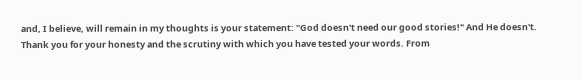and, I believe, will remain in my thoughts is your statement: "God doesn't need our good stories!" And He doesn't. Thank you for your honesty and the scrutiny with which you have tested your words. From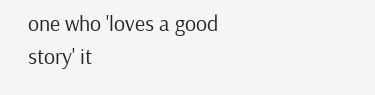one who 'loves a good story' it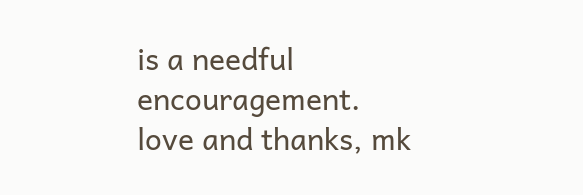is a needful encouragement.
love and thanks, mk